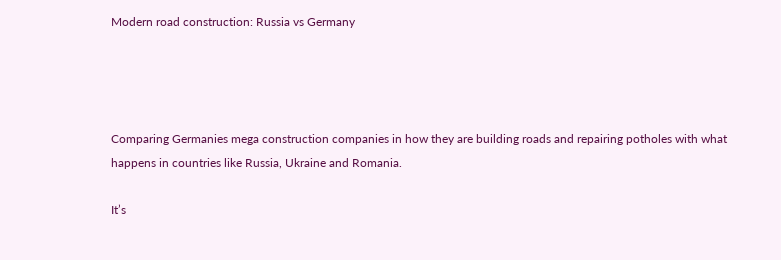Modern road construction: Russia vs Germany




Comparing Germanies mega construction companies in how they are building roads and repairing potholes with what happens in countries like Russia, Ukraine and Romania.

It’s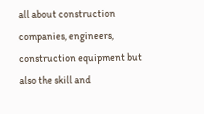all about construction companies, engineers, construction equipment but also the skill and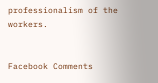professionalism of the workers.


Facebook Comments